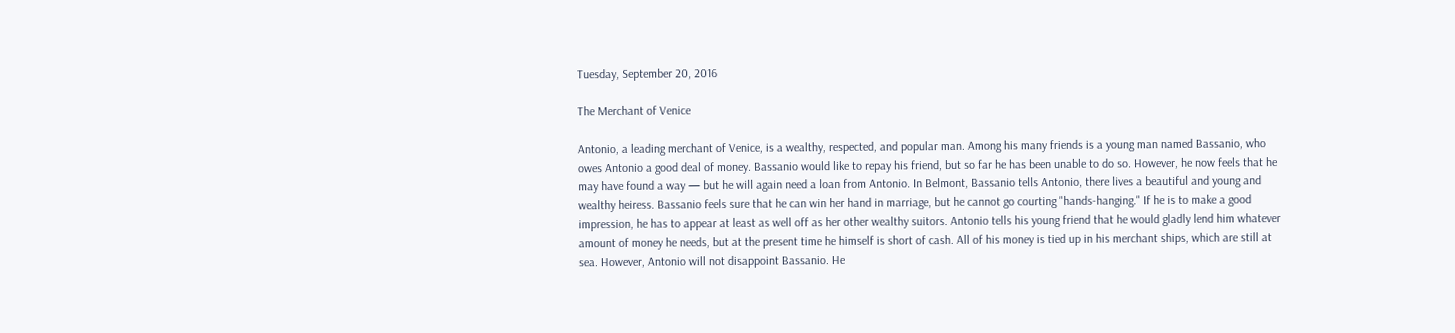Tuesday, September 20, 2016

The Merchant of Venice

Antonio, a leading merchant of Venice, is a wealthy, respected, and popular man. Among his many friends is a young man named Bassanio, who owes Antonio a good deal of money. Bassanio would like to repay his friend, but so far he has been unable to do so. However, he now feels that he may have found a way — but he will again need a loan from Antonio. In Belmont, Bassanio tells Antonio, there lives a beautiful and young and wealthy heiress. Bassanio feels sure that he can win her hand in marriage, but he cannot go courting "hands-hanging." If he is to make a good impression, he has to appear at least as well off as her other wealthy suitors. Antonio tells his young friend that he would gladly lend him whatever amount of money he needs, but at the present time he himself is short of cash. All of his money is tied up in his merchant ships, which are still at sea. However, Antonio will not disappoint Bassanio. He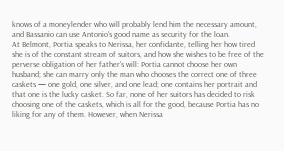knows of a moneylender who will probably lend him the necessary amount, and Bassanio can use Antonio's good name as security for the loan.
At Belmont, Portia speaks to Nerissa, her confidante, telling her how tired she is of the constant stream of suitors, and how she wishes to be free of the perverse obligation of her father's will: Portia cannot choose her own husband; she can marry only the man who chooses the correct one of three caskets — one gold, one silver, and one lead; one contains her portrait and that one is the lucky casket. So far, none of her suitors has decided to risk choosing one of the caskets, which is all for the good, because Portia has no liking for any of them. However, when Nerissa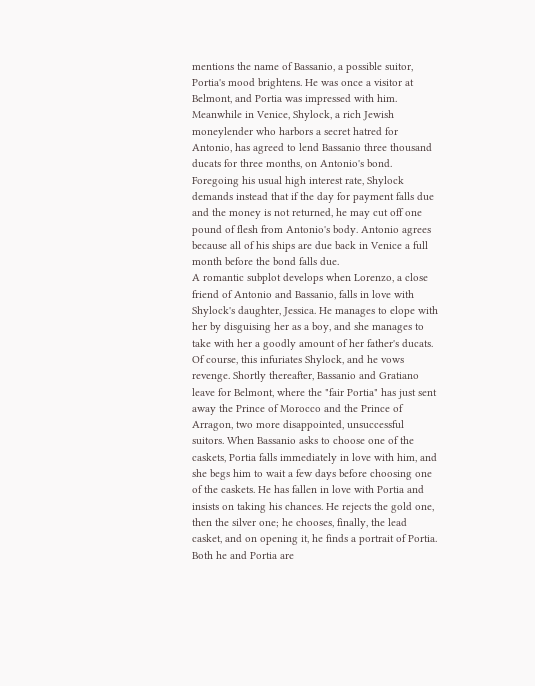mentions the name of Bassanio, a possible suitor, Portia's mood brightens. He was once a visitor at Belmont, and Portia was impressed with him.
Meanwhile in Venice, Shylock, a rich Jewish moneylender who harbors a secret hatred for Antonio, has agreed to lend Bassanio three thousand ducats for three months, on Antonio's bond. Foregoing his usual high interest rate, Shylock demands instead that if the day for payment falls due and the money is not returned, he may cut off one pound of flesh from Antonio's body. Antonio agrees because all of his ships are due back in Venice a full month before the bond falls due.
A romantic subplot develops when Lorenzo, a close friend of Antonio and Bassanio, falls in love with Shylock's daughter, Jessica. He manages to elope with her by disguising her as a boy, and she manages to take with her a goodly amount of her father's ducats. Of course, this infuriates Shylock, and he vows revenge. Shortly thereafter, Bassanio and Gratiano leave for Belmont, where the "fair Portia" has just sent away the Prince of Morocco and the Prince of Arragon, two more disappointed, unsuccessful suitors. When Bassanio asks to choose one of the caskets, Portia falls immediately in love with him, and she begs him to wait a few days before choosing one of the caskets. He has fallen in love with Portia and insists on taking his chances. He rejects the gold one, then the silver one; he chooses, finally, the lead casket, and on opening it, he finds a portrait of Portia. Both he and Portia are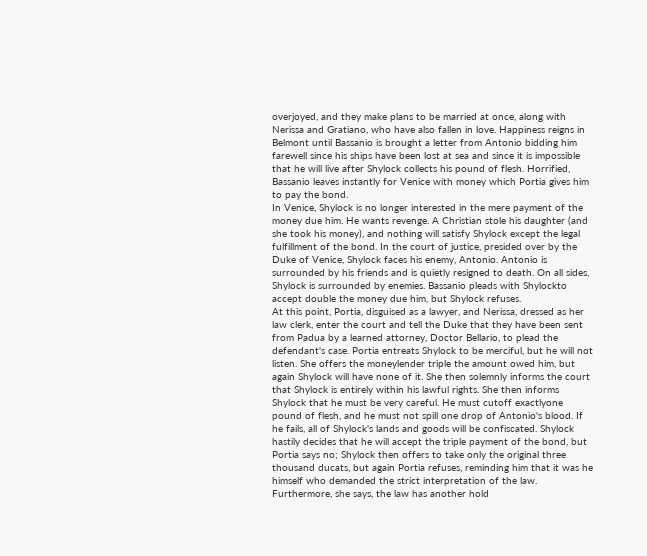overjoyed, and they make plans to be married at once, along with Nerissa and Gratiano, who have also fallen in love. Happiness reigns in Belmont until Bassanio is brought a letter from Antonio bidding him farewell since his ships have been lost at sea and since it is impossible that he will live after Shylock collects his pound of flesh. Horrified, Bassanio leaves instantly for Venice with money which Portia gives him to pay the bond.
In Venice, Shylock is no longer interested in the mere payment of the money due him. He wants revenge. A Christian stole his daughter (and she took his money), and nothing will satisfy Shylock except the legal fulfillment of the bond. In the court of justice, presided over by the Duke of Venice, Shylock faces his enemy, Antonio. Antonio is surrounded by his friends and is quietly resigned to death. On all sides, Shylock is surrounded by enemies. Bassanio pleads with Shylockto accept double the money due him, but Shylock refuses.
At this point, Portia, disguised as a lawyer, and Nerissa, dressed as her law clerk, enter the court and tell the Duke that they have been sent from Padua by a learned attorney, Doctor Bellario, to plead the defendant's case. Portia entreats Shylock to be merciful, but he will not listen. She offers the moneylender triple the amount owed him, but again Shylock will have none of it. She then solemnly informs the court that Shylock is entirely within his lawful rights. She then informs Shylock that he must be very careful. He must cutoff exactlyone pound of flesh, and he must not spill one drop of Antonio's blood. If he fails, all of Shylock's lands and goods will be confiscated. Shylock hastily decides that he will accept the triple payment of the bond, but Portia says no; Shylock then offers to take only the original three thousand ducats, but again Portia refuses, reminding him that it was he himself who demanded the strict interpretation of the law. Furthermore, she says, the law has another hold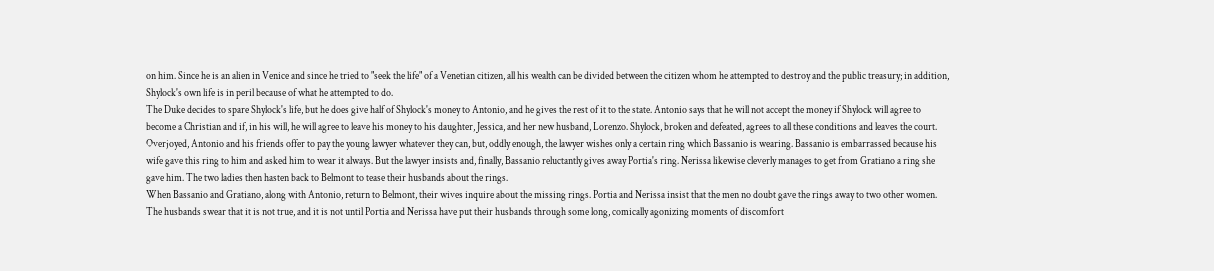on him. Since he is an alien in Venice and since he tried to "seek the life" of a Venetian citizen, all his wealth can be divided between the citizen whom he attempted to destroy and the public treasury; in addition, Shylock's own life is in peril because of what he attempted to do.
The Duke decides to spare Shylock's life, but he does give half of Shylock's money to Antonio, and he gives the rest of it to the state. Antonio says that he will not accept the money if Shylock will agree to become a Christian and if, in his will, he will agree to leave his money to his daughter, Jessica, and her new husband, Lorenzo. Shylock, broken and defeated, agrees to all these conditions and leaves the court. Overjoyed, Antonio and his friends offer to pay the young lawyer whatever they can, but, oddly enough, the lawyer wishes only a certain ring which Bassanio is wearing. Bassanio is embarrassed because his wife gave this ring to him and asked him to wear it always. But the lawyer insists and, finally, Bassanio reluctantly gives away Portia's ring. Nerissa likewise cleverly manages to get from Gratiano a ring she gave him. The two ladies then hasten back to Belmont to tease their husbands about the rings.
When Bassanio and Gratiano, along with Antonio, return to Belmont, their wives inquire about the missing rings. Portia and Nerissa insist that the men no doubt gave the rings away to two other women. The husbands swear that it is not true, and it is not until Portia and Nerissa have put their husbands through some long, comically agonizing moments of discomfort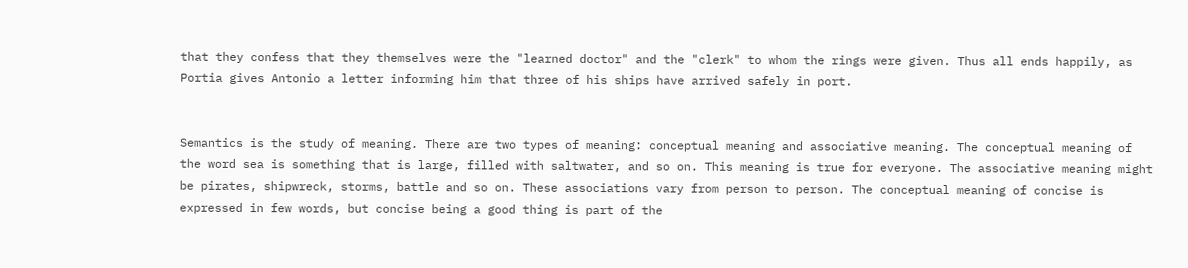that they confess that they themselves were the "learned doctor" and the "clerk" to whom the rings were given. Thus all ends happily, as Portia gives Antonio a letter informing him that three of his ships have arrived safely in port.


Semantics is the study of meaning. There are two types of meaning: conceptual meaning and associative meaning. The conceptual meaning of the word sea is something that is large, filled with saltwater, and so on. This meaning is true for everyone. The associative meaning might be pirates, shipwreck, storms, battle and so on. These associations vary from person to person. The conceptual meaning of concise is expressed in few words, but concise being a good thing is part of the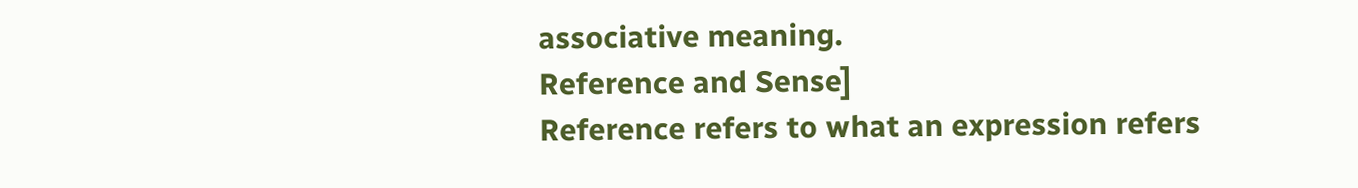associative meaning.
Reference and Sense]
Reference refers to what an expression refers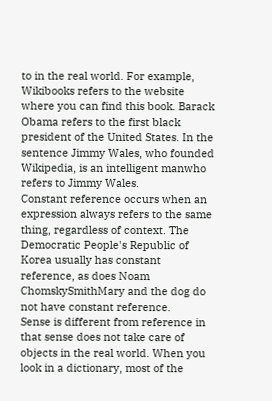to in the real world. For example, Wikibooks refers to the website where you can find this book. Barack Obama refers to the first black president of the United States. In the sentence Jimmy Wales, who founded Wikipedia, is an intelligent manwho refers to Jimmy Wales.
Constant reference occurs when an expression always refers to the same thing, regardless of context. The Democratic People's Republic of Korea usually has constant reference, as does Noam ChomskySmithMary and the dog do not have constant reference.
Sense is different from reference in that sense does not take care of objects in the real world. When you look in a dictionary, most of the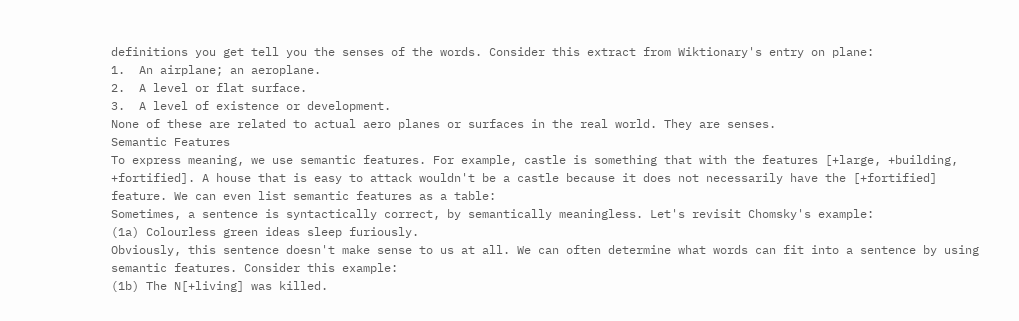definitions you get tell you the senses of the words. Consider this extract from Wiktionary's entry on plane:
1.  An airplane; an aeroplane.
2.  A level or flat surface.
3.  A level of existence or development.
None of these are related to actual aero planes or surfaces in the real world. They are senses.
Semantic Features
To express meaning, we use semantic features. For example, castle is something that with the features [+large, +building, +fortified]. A house that is easy to attack wouldn't be a castle because it does not necessarily have the [+fortified] feature. We can even list semantic features as a table:
Sometimes, a sentence is syntactically correct, by semantically meaningless. Let's revisit Chomsky's example:
(1a) Colourless green ideas sleep furiously.
Obviously, this sentence doesn't make sense to us at all. We can often determine what words can fit into a sentence by using semantic features. Consider this example:
(1b) The N[+living] was killed.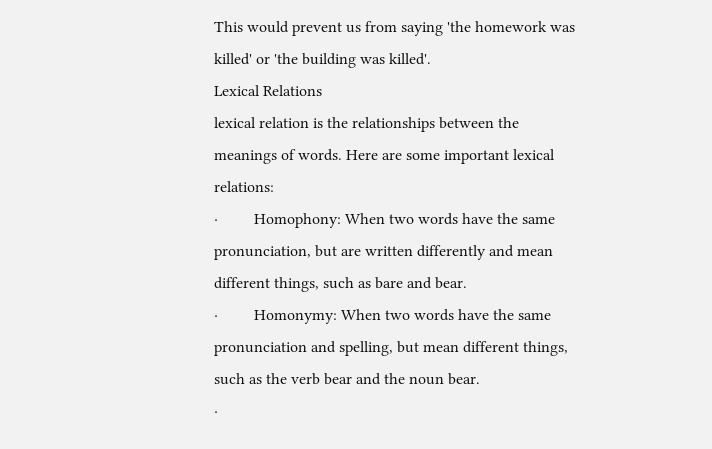This would prevent us from saying 'the homework was killed' or 'the building was killed'.
Lexical Relations
lexical relation is the relationships between the meanings of words. Here are some important lexical relations:
·         Homophony: When two words have the same pronunciation, but are written differently and mean different things, such as bare and bear.
·         Homonymy: When two words have the same pronunciation and spelling, but mean different things, such as the verb bear and the noun bear.
·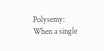Polysemy: When a single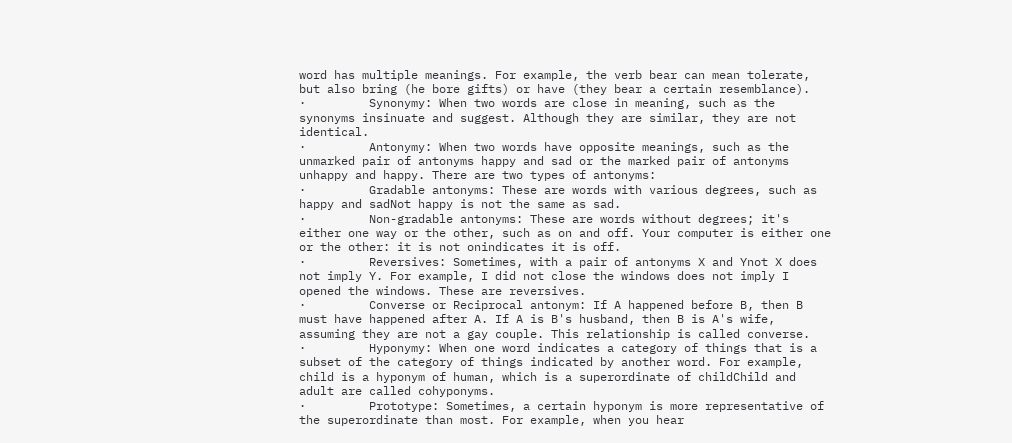word has multiple meanings. For example, the verb bear can mean tolerate, but also bring (he bore gifts) or have (they bear a certain resemblance).
·         Synonymy: When two words are close in meaning, such as the synonyms insinuate and suggest. Although they are similar, they are not identical.
·         Antonymy: When two words have opposite meanings, such as the unmarked pair of antonyms happy and sad or the marked pair of antonyms unhappy and happy. There are two types of antonyms:
·         Gradable antonyms: These are words with various degrees, such as happy and sadNot happy is not the same as sad.
·         Non-gradable antonyms: These are words without degrees; it's either one way or the other, such as on and off. Your computer is either one or the other: it is not onindicates it is off.
·         Reversives: Sometimes, with a pair of antonyms X and Ynot X does not imply Y. For example, I did not close the windows does not imply I opened the windows. These are reversives.
·         Converse or Reciprocal antonym: If A happened before B, then B must have happened after A. If A is B's husband, then B is A's wife, assuming they are not a gay couple. This relationship is called converse.
·         Hyponymy: When one word indicates a category of things that is a subset of the category of things indicated by another word. For example, child is a hyponym of human, which is a superordinate of childChild and adult are called cohyponyms.
·         Prototype: Sometimes, a certain hyponym is more representative of the superordinate than most. For example, when you hear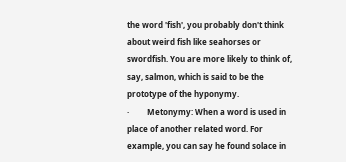the word 'fish', you probably don't think about weird fish like seahorses or swordfish. You are more likely to think of, say, salmon, which is said to be the prototype of the hyponymy.
·         Metonymy: When a word is used in place of another related word. For example, you can say he found solace in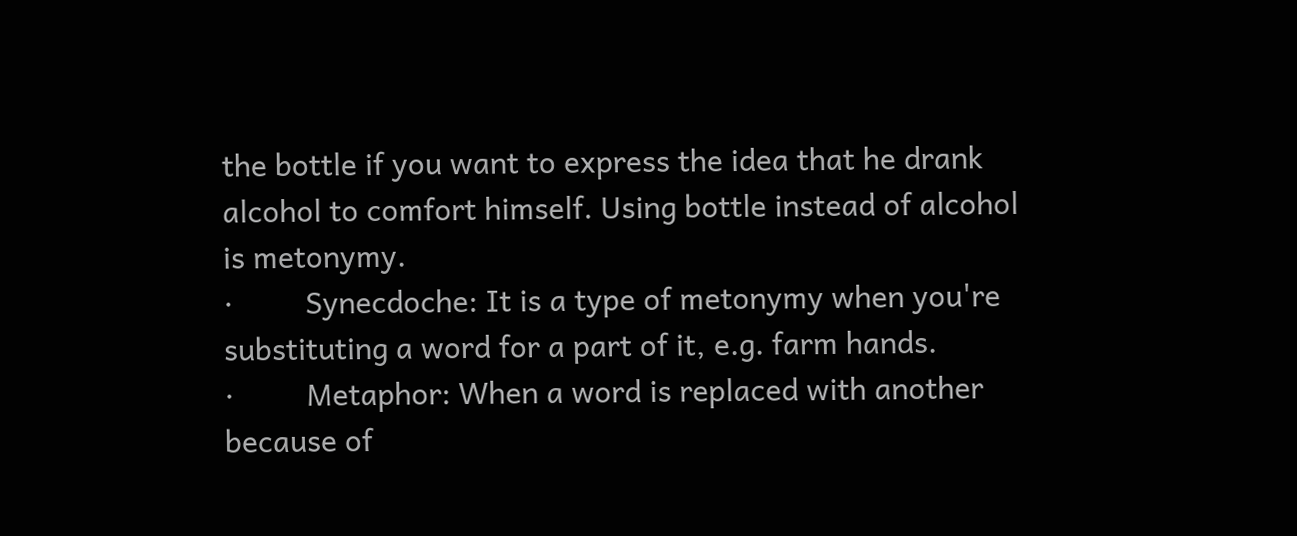the bottle if you want to express the idea that he drank alcohol to comfort himself. Using bottle instead of alcohol is metonymy.
·         Synecdoche: It is a type of metonymy when you're substituting a word for a part of it, e.g. farm hands.
·         Metaphor: When a word is replaced with another because of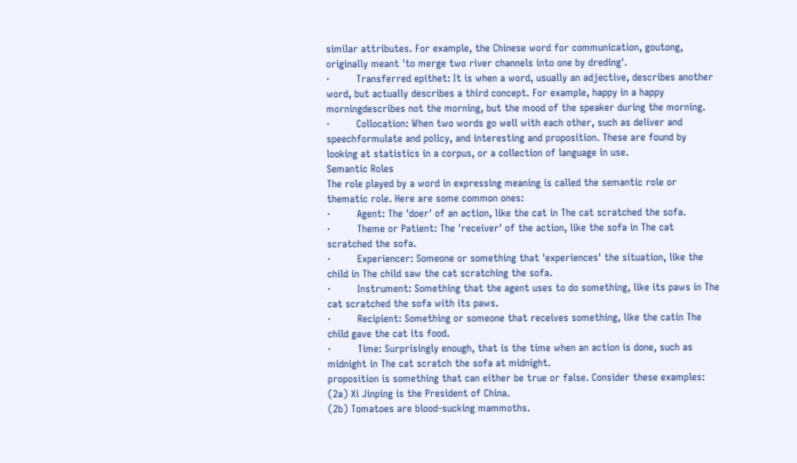similar attributes. For example, the Chinese word for communication, goutong, originally meant 'to merge two river channels into one by dreding'.
·         Transferred epithet: It is when a word, usually an adjective, describes another word, but actually describes a third concept. For example, happy in a happy morningdescribes not the morning, but the mood of the speaker during the morning.
·         Collocation: When two words go well with each other, such as deliver and speechformulate and policy, and interesting and proposition. These are found by looking at statistics in a corpus, or a collection of language in use.
Semantic Roles
The role played by a word in expressing meaning is called the semantic role or thematic role. Here are some common ones:
·         Agent: The 'doer' of an action, like the cat in The cat scratched the sofa.
·         Theme or Patient: The 'receiver' of the action, like the sofa in The cat scratched the sofa.
·         Experiencer: Someone or something that 'experiences' the situation, like the child in The child saw the cat scratching the sofa.
·         Instrument: Something that the agent uses to do something, like its paws in The cat scratched the sofa with its paws.
·         Recipient: Something or someone that receives something, like the catin The child gave the cat its food.
·         Time: Surprisingly enough, that is the time when an action is done, such as midnight in The cat scratch the sofa at midnight.
proposition is something that can either be true or false. Consider these examples:
(2a) Xi Jinping is the President of China.
(2b) Tomatoes are blood-sucking mammoths.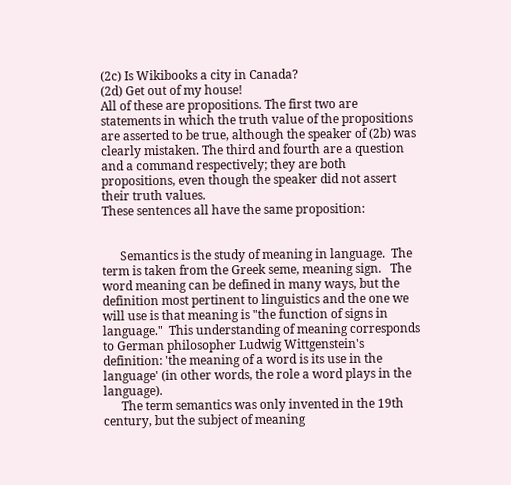(2c) Is Wikibooks a city in Canada?
(2d) Get out of my house!
All of these are propositions. The first two are statements in which the truth value of the propositions are asserted to be true, although the speaker of (2b) was clearly mistaken. The third and fourth are a question and a command respectively; they are both propositions, even though the speaker did not assert their truth values.
These sentences all have the same proposition:


      Semantics is the study of meaning in language.  The term is taken from the Greek seme, meaning sign.   The word meaning can be defined in many ways, but the definition most pertinent to linguistics and the one we will use is that meaning is "the function of signs in language."  This understanding of meaning corresponds to German philosopher Ludwig Wittgenstein's definition: 'the meaning of a word is its use in the language' (in other words, the role a word plays in the language).
      The term semantics was only invented in the 19th century, but the subject of meaning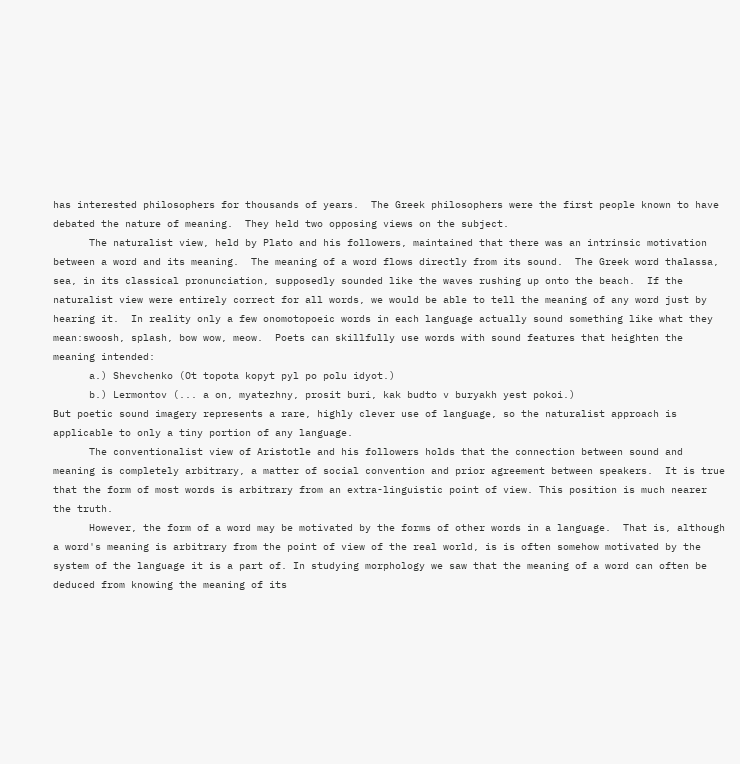has interested philosophers for thousands of years.  The Greek philosophers were the first people known to have debated the nature of meaning.  They held two opposing views on the subject.
      The naturalist view, held by Plato and his followers, maintained that there was an intrinsic motivation between a word and its meaning.  The meaning of a word flows directly from its sound.  The Greek word thalassa, sea, in its classical pronunciation, supposedly sounded like the waves rushing up onto the beach.  If the naturalist view were entirely correct for all words, we would be able to tell the meaning of any word just by hearing it.  In reality only a few onomotopoeic words in each language actually sound something like what they mean:swoosh, splash, bow wow, meow.  Poets can skillfully use words with sound features that heighten the meaning intended:
      a.) Shevchenko (Ot topota kopyt pyl po polu idyot.)
      b.) Lermontov (... a on, myatezhny, prosit buri, kak budto v buryakh yest pokoi.)
But poetic sound imagery represents a rare, highly clever use of language, so the naturalist approach is applicable to only a tiny portion of any language.
      The conventionalist view of Aristotle and his followers holds that the connection between sound and meaning is completely arbitrary, a matter of social convention and prior agreement between speakers.  It is true that the form of most words is arbitrary from an extra-linguistic point of view. This position is much nearer the truth.
      However, the form of a word may be motivated by the forms of other words in a language.  That is, although a word's meaning is arbitrary from the point of view of the real world, is is often somehow motivated by the system of the language it is a part of. In studying morphology we saw that the meaning of a word can often be deduced from knowing the meaning of its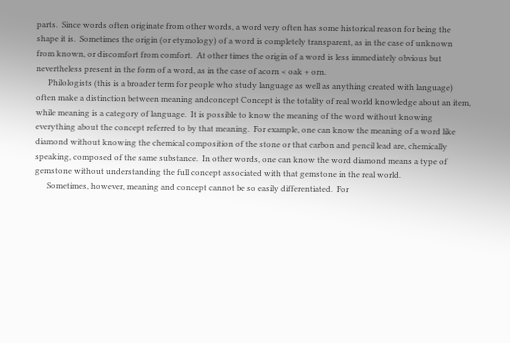parts.  Since words often originate from other words, a word very often has some historical reason for being the shape it is.  Sometimes the origin (or etymology) of a word is completely transparent, as in the case of unknown from known, or discomfort from comfort.  At other times the origin of a word is less immediately obvious but nevertheless present in the form of a word, as in the case of acorn < oak + orn.
      Philologists (this is a broader term for people who study language as well as anything created with language) often make a distinction between meaning andconcept Concept is the totality of real world knowledge about an item, while meaning is a category of language.  It is possible to know the meaning of the word without knowing everything about the concept referred to by that meaning.  For example, one can know the meaning of a word like diamond without knowing the chemical composition of the stone or that carbon and pencil lead are, chemically speaking, composed of the same substance.  In other words, one can know the word diamond means a type of gemstone without understanding the full concept associated with that gemstone in the real world.
      Sometimes, however, meaning and concept cannot be so easily differentiated.  For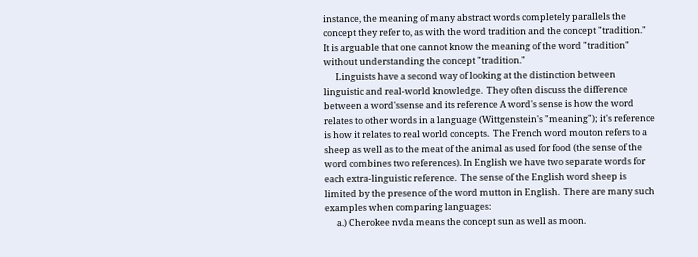instance, the meaning of many abstract words completely parallels the concept they refer to, as with the word tradition and the concept "tradition."  It is arguable that one cannot know the meaning of the word "tradition" without understanding the concept "tradition."
      Linguists have a second way of looking at the distinction between linguistic and real-world knowledge.  They often discuss the difference between a word'ssense and its reference A word's sense is how the word relates to other words in a language (Wittgenstein's "meaning"); it's reference is how it relates to real world concepts.  The French word mouton refers to a sheep as well as to the meat of the animal as used for food (the sense of the word combines two references). In English we have two separate words for each extra-linguistic reference.  The sense of the English word sheep is limited by the presence of the word mutton in English.  There are many such examples when comparing languages:
      a.) Cherokee nvda means the concept sun as well as moon.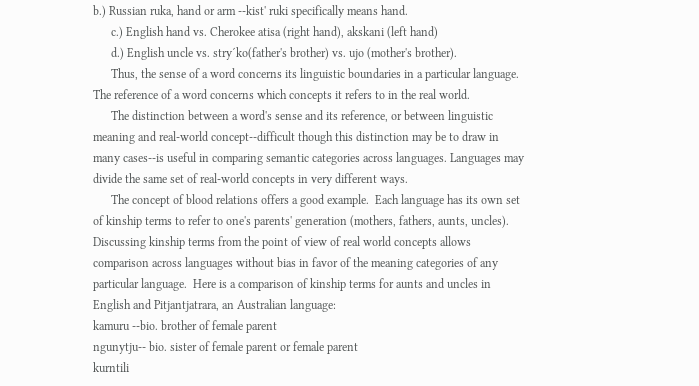b.) Russian ruka, hand or arm --kist' ruki specifically means hand.
      c.) English hand vs. Cherokee atisa (right hand), akskani (left hand)
      d.) English uncle vs. stry´ko(father's brother) vs. ujo (mother's brother).
      Thus, the sense of a word concerns its linguistic boundaries in a particular language.  The reference of a word concerns which concepts it refers to in the real world.
      The distinction between a word's sense and its reference, or between linguistic meaning and real-world concept--difficult though this distinction may be to draw in many cases--is useful in comparing semantic categories across languages. Languages may divide the same set of real-world concepts in very different ways.
      The concept of blood relations offers a good example.  Each language has its own set of kinship terms to refer to one's parents' generation (mothers, fathers, aunts, uncles).  Discussing kinship terms from the point of view of real world concepts allows comparison across languages without bias in favor of the meaning categories of any particular language.  Here is a comparison of kinship terms for aunts and uncles in English and Pitjantjatrara, an Australian language:
kamuru --bio. brother of female parent
ngunytju-- bio. sister of female parent or female parent
kurntili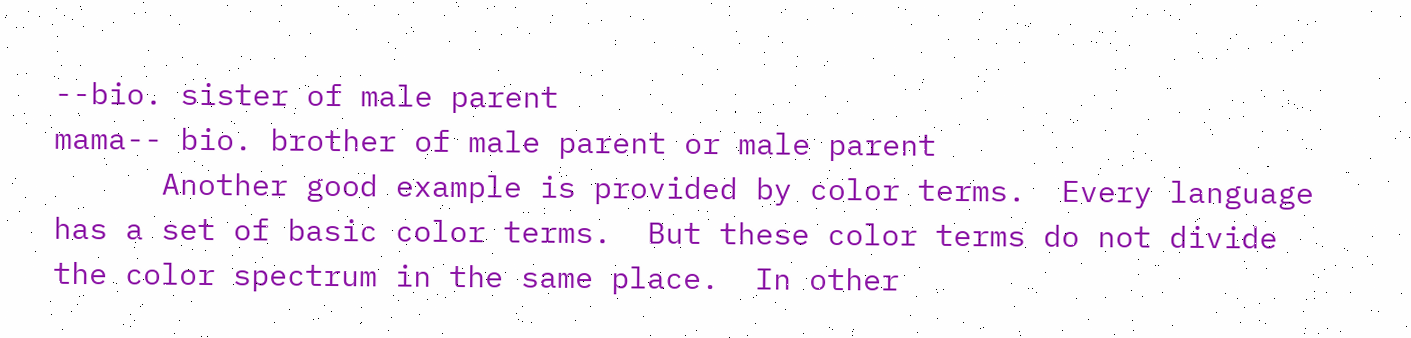--bio. sister of male parent
mama-- bio. brother of male parent or male parent
      Another good example is provided by color terms.  Every language has a set of basic color terms.  But these color terms do not divide the color spectrum in the same place.  In other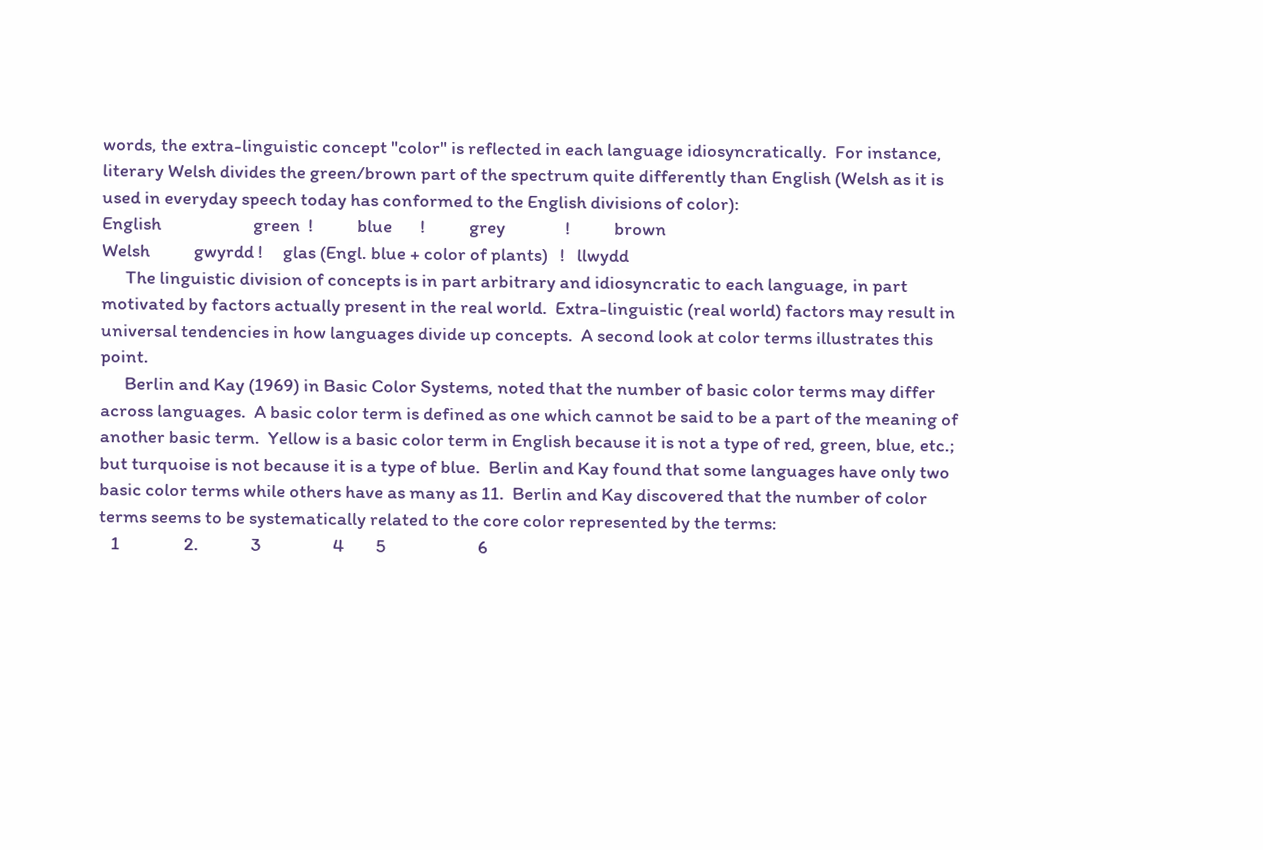words, the extra-linguistic concept "color" is reflected in each language idiosyncratically.  For instance, literary Welsh divides the green/brown part of the spectrum quite differently than English (Welsh as it is used in everyday speech today has conformed to the English divisions of color):
English                       green  !           blue       !           grey               !           brown
Welsh           gwyrdd !     glas (Engl. blue + color of plants)   !   llwydd
      The linguistic division of concepts is in part arbitrary and idiosyncratic to each language, in part motivated by factors actually present in the real world.  Extra-linguistic (real world) factors may result in universal tendencies in how languages divide up concepts.  A second look at color terms illustrates this point.
      Berlin and Kay (1969) in Basic Color Systems, noted that the number of basic color terms may differ across languages.  A basic color term is defined as one which cannot be said to be a part of the meaning of another basic term.  Yellow is a basic color term in English because it is not a type of red, green, blue, etc.; but turquoise is not because it is a type of blue.  Berlin and Kay found that some languages have only two basic color terms while others have as many as 11.  Berlin and Kay discovered that the number of color terms seems to be systematically related to the core color represented by the terms:
   1                2.             3                  4        5                       6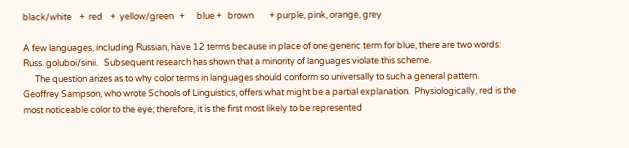black/white    +  red    +  yellow/green   +      blue +   brown        + purple, pink, orange, grey

A few languages, including Russian, have 12 terms because in place of one generic term for blue, there are two words: Russ. goluboi/sinii.   Subsequent research has shown that a minority of languages violate this scheme.
      The question arizes as to why color terms in languages should conform so universally to such a general pattern.  Geoffrey Sampson, who wrote Schools of Linguistics, offers what might be a partial explanation.  Physiologically, red is the most noticeable color to the eye; therefore, it is the first most likely to be represented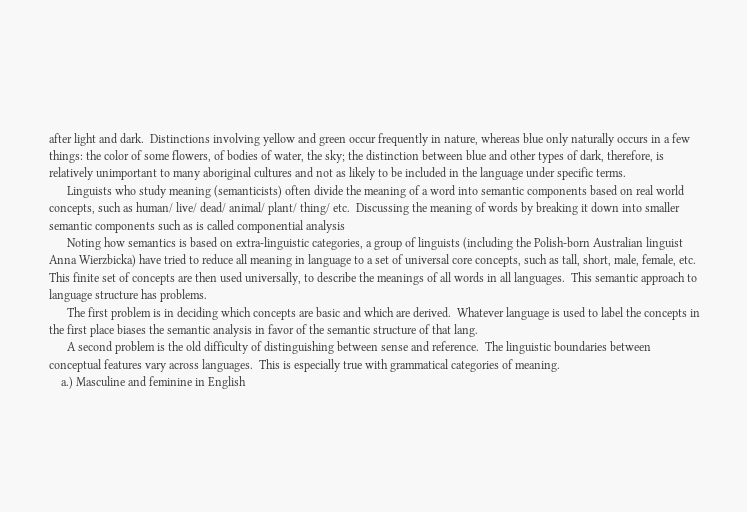after light and dark.  Distinctions involving yellow and green occur frequently in nature, whereas blue only naturally occurs in a few things: the color of some flowers, of bodies of water, the sky; the distinction between blue and other types of dark, therefore, is relatively unimportant to many aboriginal cultures and not as likely to be included in the language under specific terms.
      Linguists who study meaning (semanticists) often divide the meaning of a word into semantic components based on real world concepts, such as human/ live/ dead/ animal/ plant/ thing/ etc.  Discussing the meaning of words by breaking it down into smaller semantic components such as is called componential analysis
      Noting how semantics is based on extra-linguistic categories, a group of linguists (including the Polish-born Australian linguist Anna Wierzbicka) have tried to reduce all meaning in language to a set of universal core concepts, such as tall, short, male, female, etc.  This finite set of concepts are then used universally, to describe the meanings of all words in all languages.  This semantic approach to language structure has problems.
      The first problem is in deciding which concepts are basic and which are derived.  Whatever language is used to label the concepts in the first place biases the semantic analysis in favor of the semantic structure of that lang.
      A second problem is the old difficulty of distinguishing between sense and reference.  The linguistic boundaries between conceptual features vary across languages.  This is especially true with grammatical categories of meaning.
    a.) Masculine and feminine in English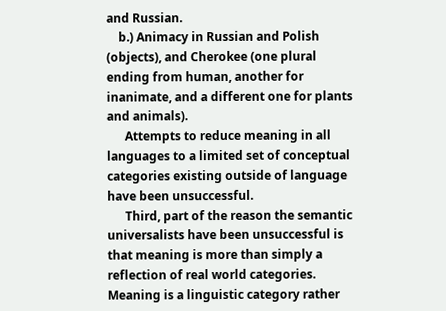and Russian.
    b.) Animacy in Russian and Polish (objects), and Cherokee (one plural ending from human, another for inanimate, and a different one for plants and animals).
      Attempts to reduce meaning in all languages to a limited set of conceptual categories existing outside of language have been unsuccessful.
      Third, part of the reason the semantic universalists have been unsuccessful is that meaning is more than simply a reflection of real world categories.  Meaning is a linguistic category rather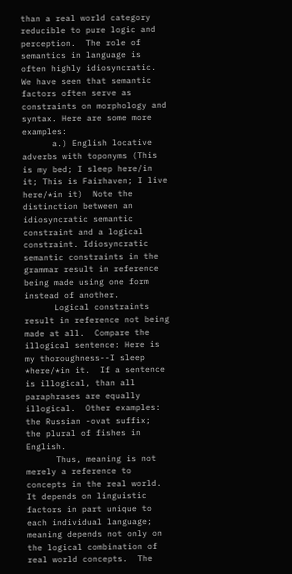than a real world category reducible to pure logic and perception.  The role of semantics in language is often highly idiosyncratic.  We have seen that semantic factors often serve as constraints on morphology and syntax. Here are some more examples:
      a.) English locative adverbs with toponyms (This is my bed; I sleep here/in it; This is Fairhaven; I live here/*in it)  Note the distinction between an idiosyncratic semantic constraint and a logical constraint. Idiosyncratic semantic constraints in the grammar result in reference being made using one form instead of another.
      Logical constraints result in reference not being made at all.  Compare the illogical sentence: Here is my thoroughness--I sleep *here/*in it.  If a sentence is illogical, than all paraphrases are equally illogical.  Other examples: the Russian -ovat suffix;  the plural of fishes in English.
      Thus, meaning is not merely a reference to concepts in the real world.  It depends on linguistic factors in part unique to each individual language; meaning depends not only on the logical combination of real world concepts.  The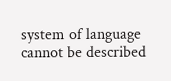system of language cannot be described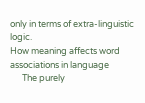only in terms of extra-linguistic logic.
How meaning affects word associations in language
      The purely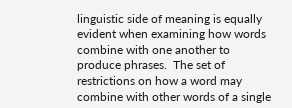linguistic side of meaning is equally evident when examining how words combine with one another to produce phrases.  The set of restrictions on how a word may combine with other words of a single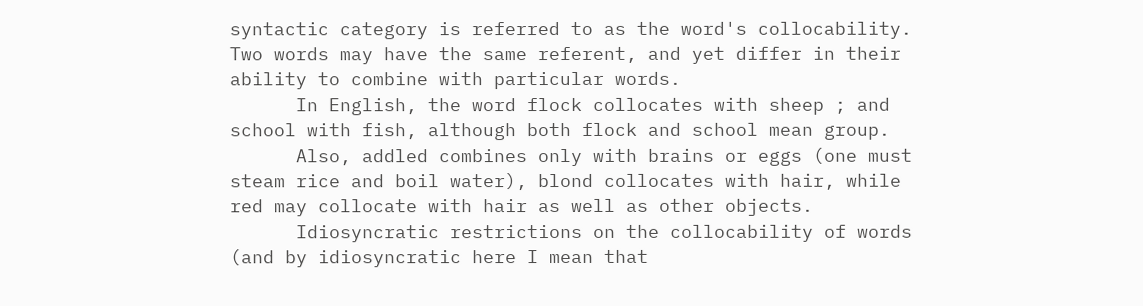syntactic category is referred to as the word's collocability.  Two words may have the same referent, and yet differ in their ability to combine with particular words.
      In English, the word flock collocates with sheep ; and school with fish, although both flock and school mean group.
      Also, addled combines only with brains or eggs (one must steam rice and boil water), blond collocates with hair, while red may collocate with hair as well as other objects.
      Idiosyncratic restrictions on the collocability of words (and by idiosyncratic here I mean that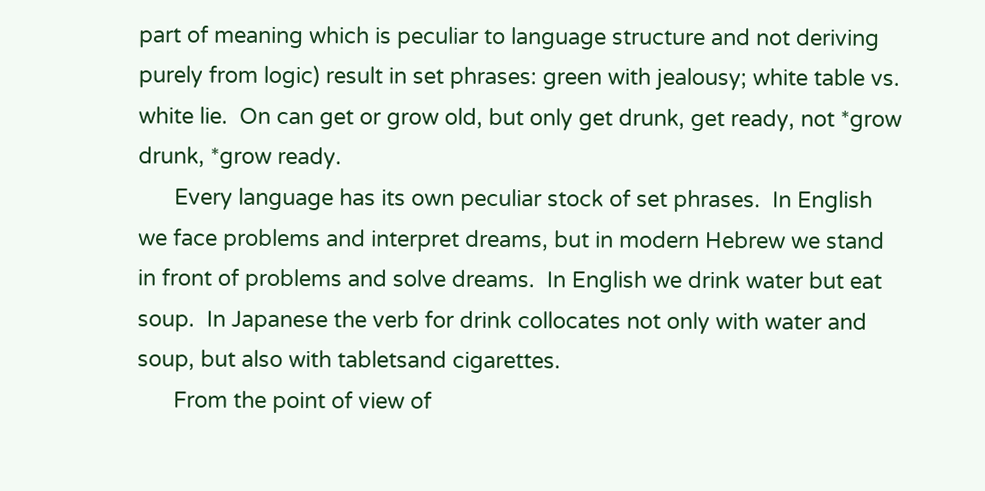part of meaning which is peculiar to language structure and not deriving purely from logic) result in set phrases: green with jealousy; white table vs. white lie.  On can get or grow old, but only get drunk, get ready, not *grow drunk, *grow ready.
      Every language has its own peculiar stock of set phrases.  In English we face problems and interpret dreams, but in modern Hebrew we stand in front of problems and solve dreams.  In English we drink water but eat soup.  In Japanese the verb for drink collocates not only with water and soup, but also with tabletsand cigarettes.
      From the point of view of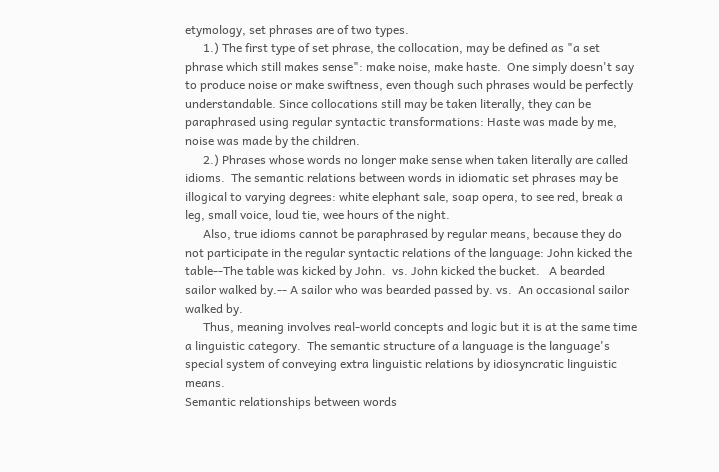etymology, set phrases are of two types.
      1.) The first type of set phrase, the collocation, may be defined as "a set phrase which still makes sense": make noise, make haste.  One simply doesn't say to produce noise or make swiftness, even though such phrases would be perfectly understandable. Since collocations still may be taken literally, they can be paraphrased using regular syntactic transformations: Haste was made by me, noise was made by the children.
      2.) Phrases whose words no longer make sense when taken literally are called idioms.  The semantic relations between words in idiomatic set phrases may be illogical to varying degrees: white elephant sale, soap opera, to see red, break a leg, small voice, loud tie, wee hours of the night.
      Also, true idioms cannot be paraphrased by regular means, because they do not participate in the regular syntactic relations of the language: John kicked the table--The table was kicked by John.  vs. John kicked the bucket.   A bearded sailor walked by.-- A sailor who was bearded passed by. vs.  An occasional sailor walked by.
      Thus, meaning involves real-world concepts and logic but it is at the same time a linguistic category.  The semantic structure of a language is the language's special system of conveying extra linguistic relations by idiosyncratic linguistic means.
Semantic relationships between words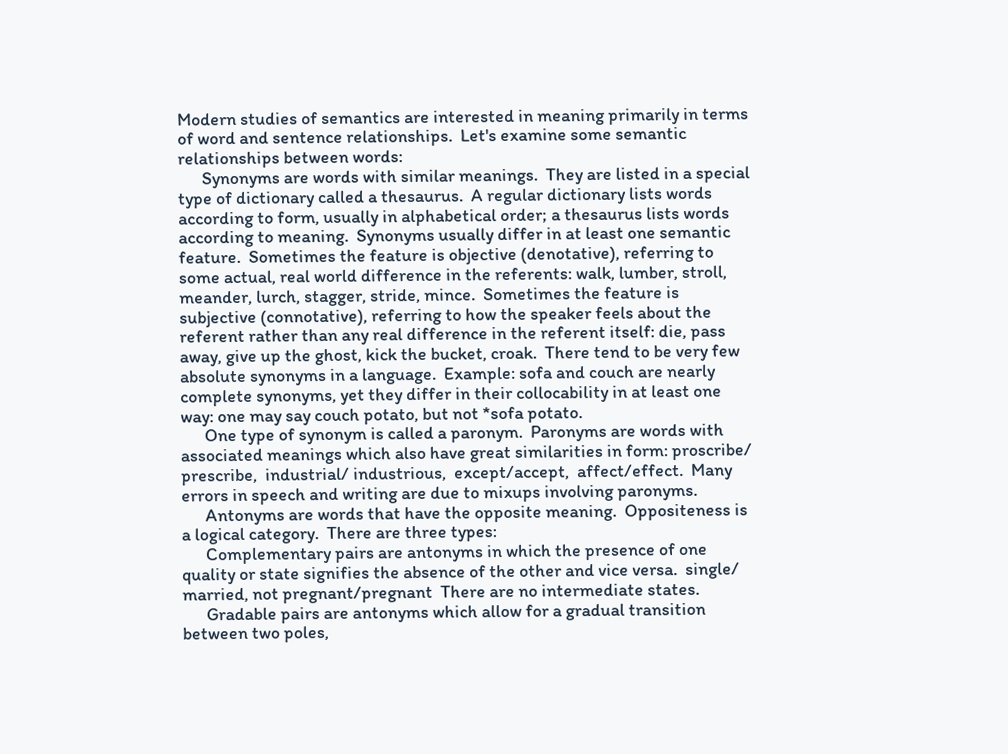Modern studies of semantics are interested in meaning primarily in terms of word and sentence relationships.  Let's examine some semantic relationships between words:
      Synonyms are words with similar meanings.  They are listed in a special type of dictionary called a thesaurus.  A regular dictionary lists words according to form, usually in alphabetical order; a thesaurus lists words  according to meaning.  Synonyms usually differ in at least one semantic feature.  Sometimes the feature is objective (denotative), referring to some actual, real world difference in the referents: walk, lumber, stroll, meander, lurch, stagger, stride, mince.  Sometimes the feature is subjective (connotative), referring to how the speaker feels about the referent rather than any real difference in the referent itself: die, pass away, give up the ghost, kick the bucket, croak.  There tend to be very few absolute synonyms in a language.  Example: sofa and couch are nearly complete synonyms, yet they differ in their collocability in at least one way: one may say couch potato, but not *sofa potato.
      One type of synonym is called a paronym.  Paronyms are words with associated meanings which also have great similarities in form: proscribe/ prescribe,  industrial/ industrious,  except/accept,  affect/effect.  Many errors in speech and writing are due to mixups involving paronyms.
      Antonyms are words that have the opposite meaning.  Oppositeness is a logical category.  There are three types:
      Complementary pairs are antonyms in which the presence of one quality or state signifies the absence of the other and vice versa.  single/ married, not pregnant/pregnant  There are no intermediate states.
      Gradable pairs are antonyms which allow for a gradual transition between two poles,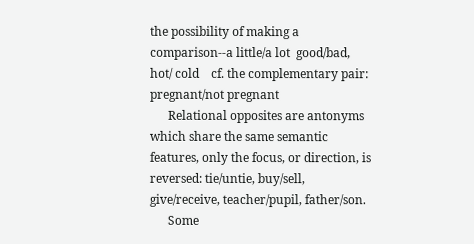the possibility of making a comparison--a little/a lot  good/bad,    hot/ cold    cf. the complementary pair: pregnant/not pregnant
      Relational opposites are antonyms which share the same semantic features, only the focus, or direction, is reversed: tie/untie, buy/sell, give/receive, teacher/pupil, father/son.
      Some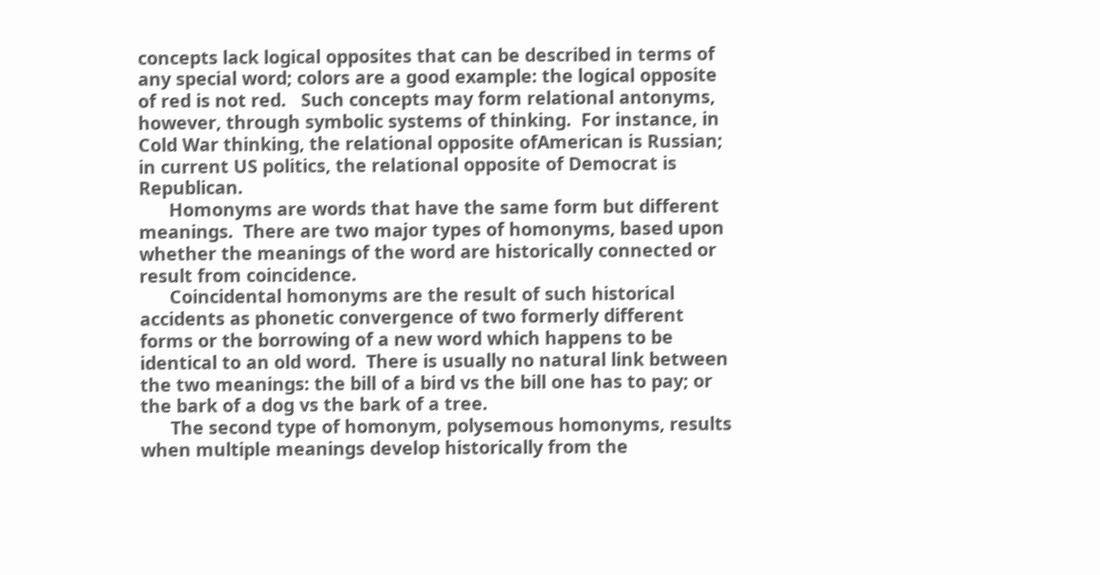concepts lack logical opposites that can be described in terms of any special word; colors are a good example: the logical opposite of red is not red.   Such concepts may form relational antonyms, however, through symbolic systems of thinking.  For instance, in Cold War thinking, the relational opposite ofAmerican is Russian; in current US politics, the relational opposite of Democrat is Republican.
      Homonyms are words that have the same form but different meanings.  There are two major types of homonyms, based upon whether the meanings of the word are historically connected or result from coincidence.
      Coincidental homonyms are the result of such historical accidents as phonetic convergence of two formerly different forms or the borrowing of a new word which happens to be identical to an old word.  There is usually no natural link between the two meanings: the bill of a bird vs the bill one has to pay; or the bark of a dog vs the bark of a tree.
      The second type of homonym, polysemous homonyms, results when multiple meanings develop historically from the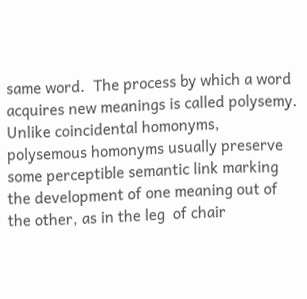same word.  The process by which a word acquires new meanings is called polysemy.  Unlike coincidental homonyms, polysemous homonyms usually preserve some perceptible semantic link marking the development of one meaning out of the other, as in the leg  of chair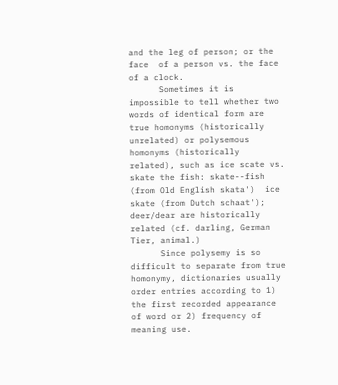and the leg of person; or the face  of a person vs. the face of a clock.
      Sometimes it is impossible to tell whether two words of identical form are true homonyms (historically unrelated) or polysemous homonyms (historically related), such as ice scate vs. skate the fish: skate--fish (from Old English skata')  ice skate (from Dutch schaat');  deer/dear are historically related (cf. darling, German Tier, animal.)
      Since polysemy is so difficult to separate from true homonymy, dictionaries usually order entries according to 1) the first recorded appearance of word or 2) frequency of meaning use.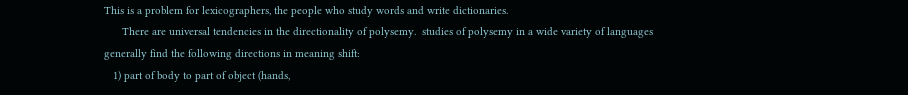This is a problem for lexicographers, the people who study words and write dictionaries.
      There are universal tendencies in the directionality of polysemy.  studies of polysemy in a wide variety of languages generally find the following directions in meaning shift:
   1) part of body to part of object (hands,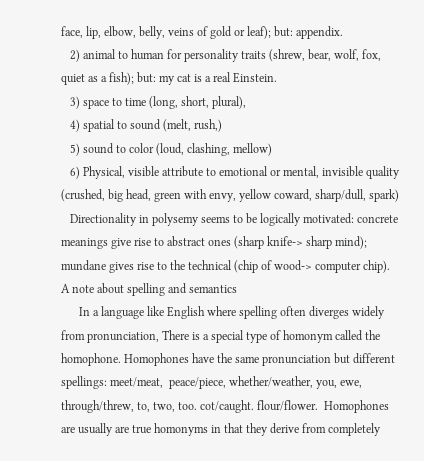face, lip, elbow, belly, veins of gold or leaf); but: appendix.
   2) animal to human for personality traits (shrew, bear, wolf, fox, quiet as a fish); but: my cat is a real Einstein.
   3) space to time (long, short, plural),
   4) spatial to sound (melt, rush,)
   5) sound to color (loud, clashing, mellow)
   6) Physical, visible attribute to emotional or mental, invisible quality (crushed, big head, green with envy, yellow coward, sharp/dull, spark)
   Directionality in polysemy seems to be logically motivated: concrete meanings give rise to abstract ones (sharp knife-> sharp mind); mundane gives rise to the technical (chip of wood-> computer chip).
A note about spelling and semantics
      In a language like English where spelling often diverges widely from pronunciation, There is a special type of homonym called the homophone. Homophones have the same pronunciation but different spellings: meet/meat,  peace/piece, whether/weather, you, ewe, through/threw, to, two, too. cot/caught. flour/flower.  Homophones are usually are true homonyms in that they derive from completely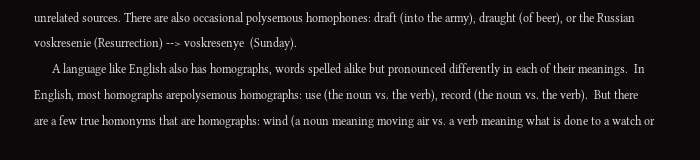unrelated sources. There are also occasional polysemous homophones: draft (into the army), draught (of beer), or the Russian voskresenie (Resurrection) --> voskresenye  (Sunday).
      A language like English also has homographs, words spelled alike but pronounced differently in each of their meanings.  In English, most homographs arepolysemous homographs: use (the noun vs. the verb), record (the noun vs. the verb).  But there are a few true homonyms that are homographs: wind (a noun meaning moving air vs. a verb meaning what is done to a watch or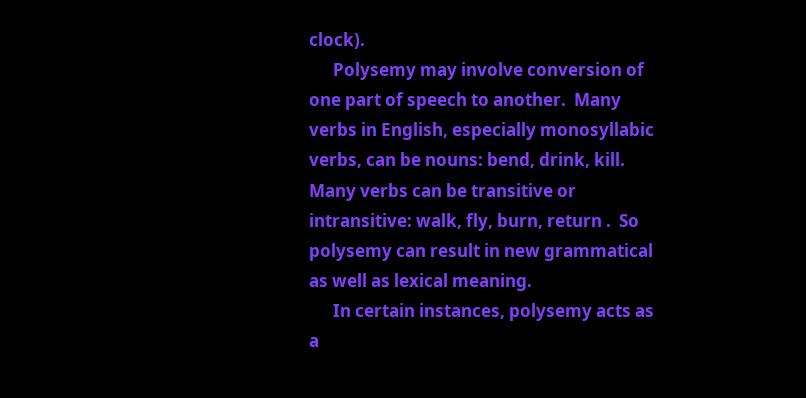clock).
      Polysemy may involve conversion of one part of speech to another.  Many verbs in English, especially monosyllabic verbs, can be nouns: bend, drink, kill.  Many verbs can be transitive or intransitive: walk, fly, burn, return .  So polysemy can result in new grammatical as well as lexical meaning.
      In certain instances, polysemy acts as a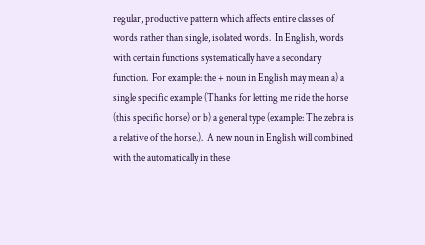regular, productive pattern which affects entire classes of words rather than single, isolated words.  In English, words with certain functions systematically have a secondary function.  For example: the + noun in English may mean a) a single specific example (Thanks for letting me ride the horse (this specific horse) or b) a general type (example: The zebra is a relative of the horse.).  A new noun in English will combined with the automatically in these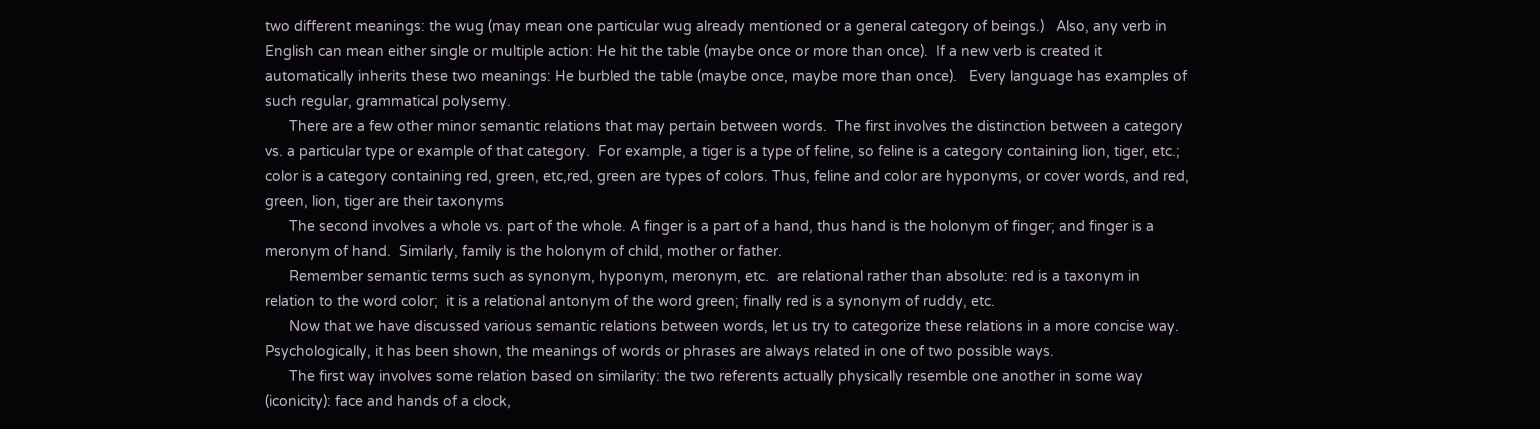two different meanings: the wug (may mean one particular wug already mentioned or a general category of beings.)   Also, any verb in English can mean either single or multiple action: He hit the table (maybe once or more than once).  If a new verb is created it automatically inherits these two meanings: He burbled the table (maybe once, maybe more than once).   Every language has examples of such regular, grammatical polysemy.
      There are a few other minor semantic relations that may pertain between words.  The first involves the distinction between a category vs. a particular type or example of that category.  For example, a tiger is a type of feline, so feline is a category containing lion, tiger, etc.; color is a category containing red, green, etc,red, green are types of colors. Thus, feline and color are hyponyms, or cover words, and red, green, lion, tiger are their taxonyms
      The second involves a whole vs. part of the whole. A finger is a part of a hand, thus hand is the holonym of finger; and finger is a meronym of hand.  Similarly, family is the holonym of child, mother or father.
      Remember semantic terms such as synonym, hyponym, meronym, etc.  are relational rather than absolute: red is a taxonym in relation to the word color;  it is a relational antonym of the word green; finally red is a synonym of ruddy, etc.
      Now that we have discussed various semantic relations between words, let us try to categorize these relations in a more concise way.  Psychologically, it has been shown, the meanings of words or phrases are always related in one of two possible ways.
      The first way involves some relation based on similarity: the two referents actually physically resemble one another in some way (iconicity): face and hands of a clock,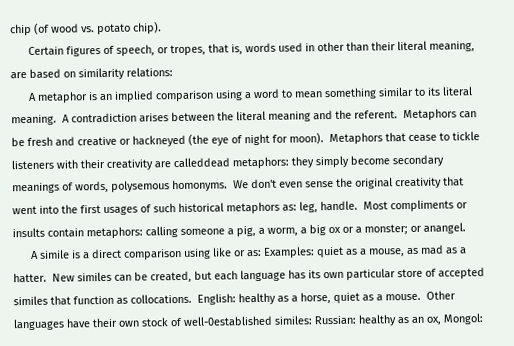chip (of wood vs. potato chip).
      Certain figures of speech, or tropes, that is, words used in other than their literal meaning, are based on similarity relations:
      A metaphor is an implied comparison using a word to mean something similar to its literal meaning.  A contradiction arises between the literal meaning and the referent.  Metaphors can be fresh and creative or hackneyed (the eye of night for moon).  Metaphors that cease to tickle listeners with their creativity are calleddead metaphors: they simply become secondary meanings of words, polysemous homonyms.  We don't even sense the original creativity that went into the first usages of such historical metaphors as: leg, handle.  Most compliments or insults contain metaphors: calling someone a pig, a worm, a big ox or a monster; or anangel.
      A simile is a direct comparison using like or as: Examples: quiet as a mouse, as mad as a hatter.  New similes can be created, but each language has its own particular store of accepted similes that function as collocations.  English: healthy as a horse, quiet as a mouse.  Other languages have their own stock of well-0established similes: Russian: healthy as an ox, Mongol: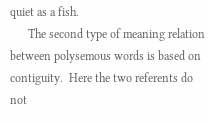quiet as a fish.
      The second type of meaning relation between polysemous words is based on contiguity.  Here the two referents do not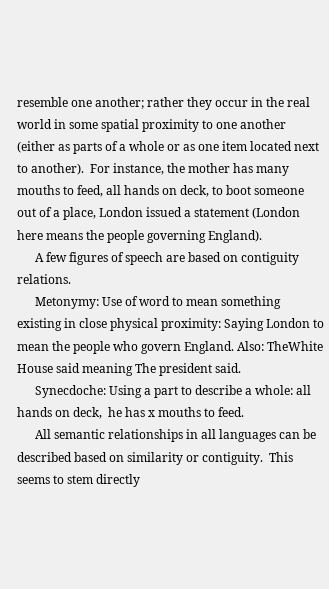resemble one another; rather they occur in the real world in some spatial proximity to one another (either as parts of a whole or as one item located next to another).  For instance, the mother has many mouths to feed, all hands on deck, to boot someone out of a place, London issued a statement (London here means the people governing England).
      A few figures of speech are based on contiguity relations.
      Metonymy: Use of word to mean something existing in close physical proximity: Saying London to mean the people who govern England. Also: TheWhite House said meaning The president said.
      Synecdoche: Using a part to describe a whole: all hands on deck,  he has x mouths to feed.
      All semantic relationships in all languages can be described based on similarity or contiguity.  This seems to stem directly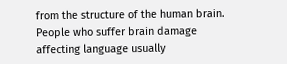from the structure of the human brain.  People who suffer brain damage affecting language usually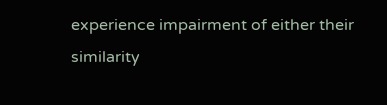experience impairment of either their similarity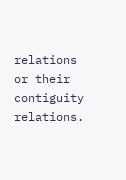relations or their contiguity relations.